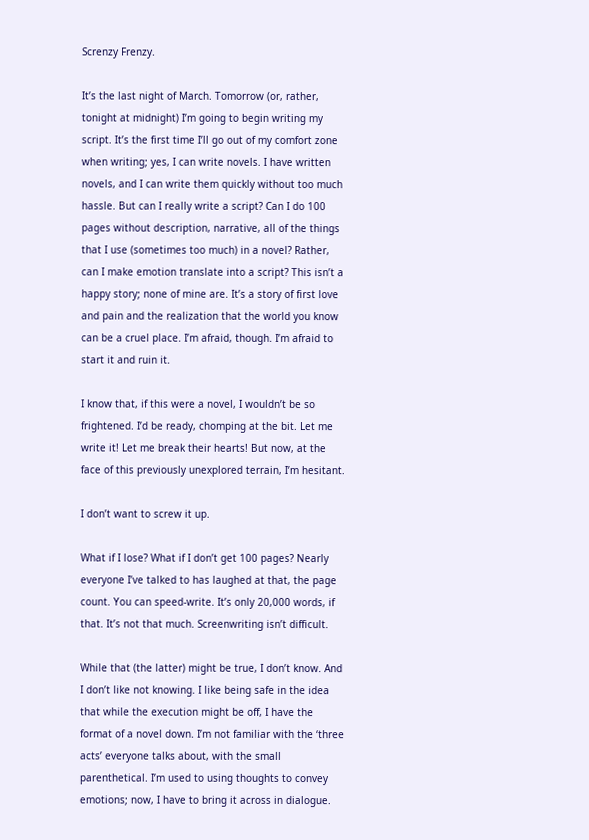Screnzy Frenzy.

It’s the last night of March. Tomorrow (or, rather, tonight at midnight) I’m going to begin writing my script. It’s the first time I’ll go out of my comfort zone when writing; yes, I can write novels. I have written novels, and I can write them quickly without too much hassle. But can I really write a script? Can I do 100 pages without description, narrative, all of the things that I use (sometimes too much) in a novel? Rather, can I make emotion translate into a script? This isn’t a happy story; none of mine are. It’s a story of first love and pain and the realization that the world you know can be a cruel place. I’m afraid, though. I’m afraid to start it and ruin it.

I know that, if this were a novel, I wouldn’t be so frightened. I’d be ready, chomping at the bit. Let me write it! Let me break their hearts! But now, at the face of this previously unexplored terrain, I’m hesitant.

I don’t want to screw it up.

What if I lose? What if I don’t get 100 pages? Nearly everyone I’ve talked to has laughed at that, the page count. You can speed-write. It’s only 20,000 words, if that. It’s not that much. Screenwriting isn’t difficult.

While that (the latter) might be true, I don’t know. And I don’t like not knowing. I like being safe in the idea that while the execution might be off, I have the format of a novel down. I’m not familiar with the ‘three acts’ everyone talks about, with the small parenthetical. I’m used to using thoughts to convey emotions; now, I have to bring it across in dialogue.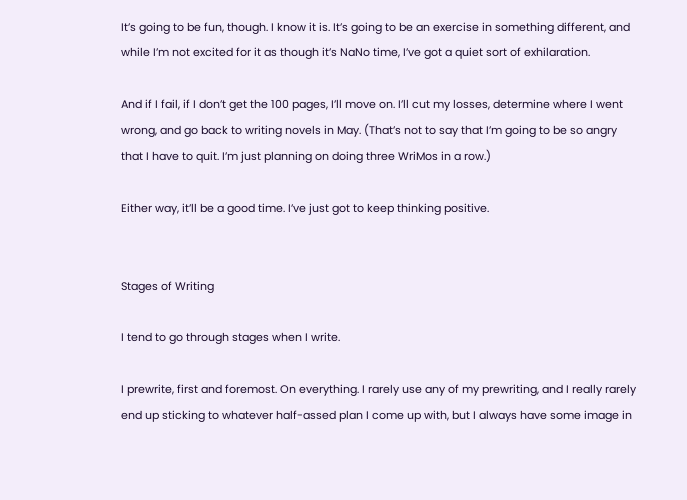It’s going to be fun, though. I know it is. It’s going to be an exercise in something different, and while I’m not excited for it as though it’s NaNo time, I’ve got a quiet sort of exhilaration.

And if I fail, if I don’t get the 100 pages, I’ll move on. I’ll cut my losses, determine where I went wrong, and go back to writing novels in May. (That’s not to say that I’m going to be so angry that I have to quit. I’m just planning on doing three WriMos in a row.)

Either way, it’ll be a good time. I’ve just got to keep thinking positive.


Stages of Writing

I tend to go through stages when I write.

I prewrite, first and foremost. On everything. I rarely use any of my prewriting, and I really rarely end up sticking to whatever half-assed plan I come up with, but I always have some image in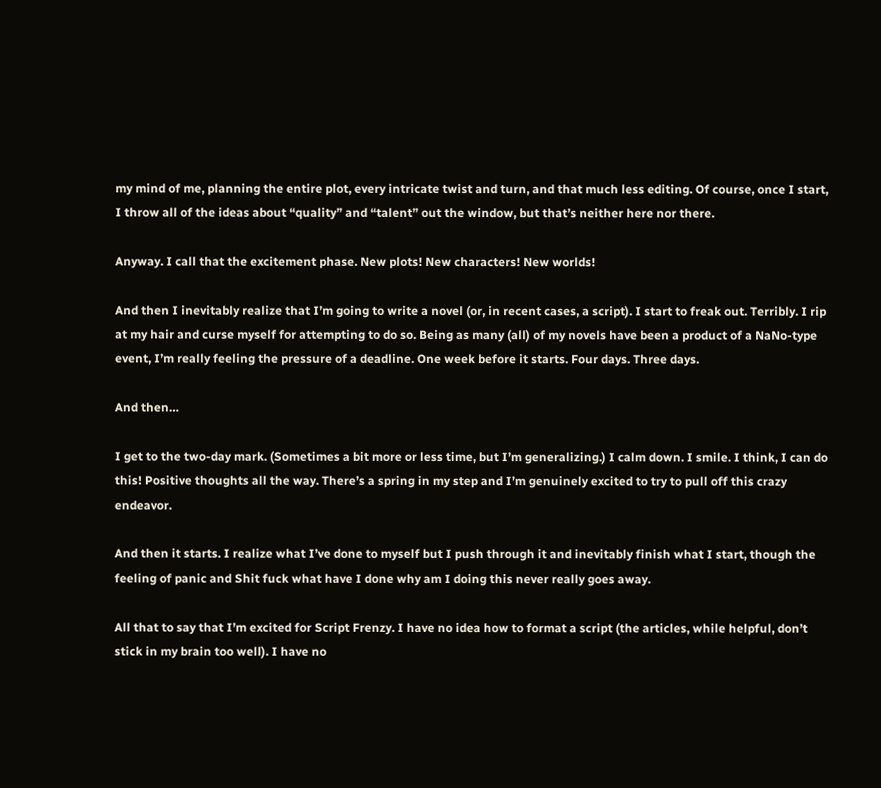my mind of me, planning the entire plot, every intricate twist and turn, and that much less editing. Of course, once I start, I throw all of the ideas about “quality” and “talent” out the window, but that’s neither here nor there.

Anyway. I call that the excitement phase. New plots! New characters! New worlds!

And then I inevitably realize that I’m going to write a novel (or, in recent cases, a script). I start to freak out. Terribly. I rip at my hair and curse myself for attempting to do so. Being as many (all) of my novels have been a product of a NaNo-type event, I’m really feeling the pressure of a deadline. One week before it starts. Four days. Three days.

And then…

I get to the two-day mark. (Sometimes a bit more or less time, but I’m generalizing.) I calm down. I smile. I think, I can do this! Positive thoughts all the way. There’s a spring in my step and I’m genuinely excited to try to pull off this crazy endeavor.

And then it starts. I realize what I’ve done to myself but I push through it and inevitably finish what I start, though the feeling of panic and Shit fuck what have I done why am I doing this never really goes away.

All that to say that I’m excited for Script Frenzy. I have no idea how to format a script (the articles, while helpful, don’t stick in my brain too well). I have no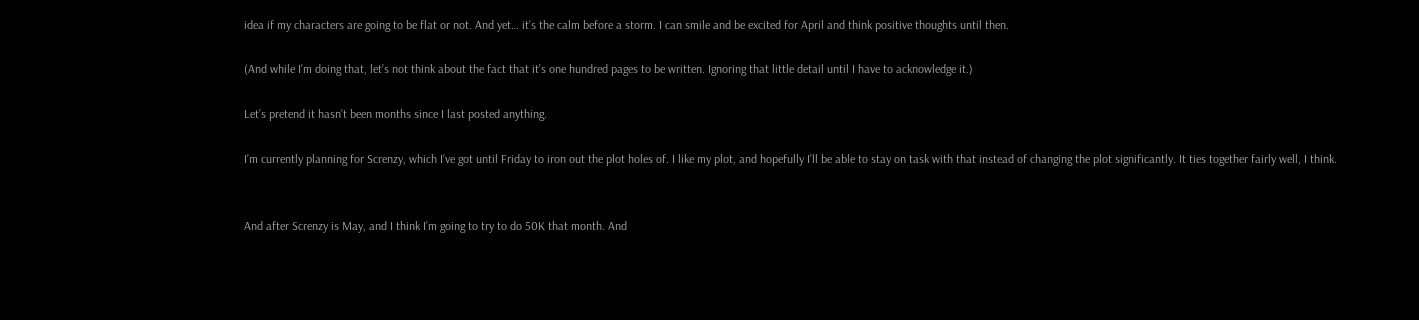idea if my characters are going to be flat or not. And yet… it’s the calm before a storm. I can smile and be excited for April and think positive thoughts until then.

(And while I’m doing that, let’s not think about the fact that it’s one hundred pages to be written. Ignoring that little detail until I have to acknowledge it.)

Let’s pretend it hasn’t been months since I last posted anything.

I’m currently planning for Screnzy, which I’ve got until Friday to iron out the plot holes of. I like my plot, and hopefully I’ll be able to stay on task with that instead of changing the plot significantly. It ties together fairly well, I think.


And after Screnzy is May, and I think I’m going to try to do 50K that month. And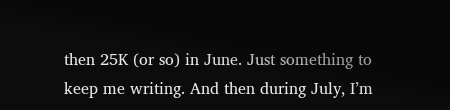then 25K (or so) in June. Just something to keep me writing. And then during July, I’m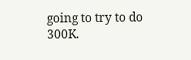going to try to do 300K.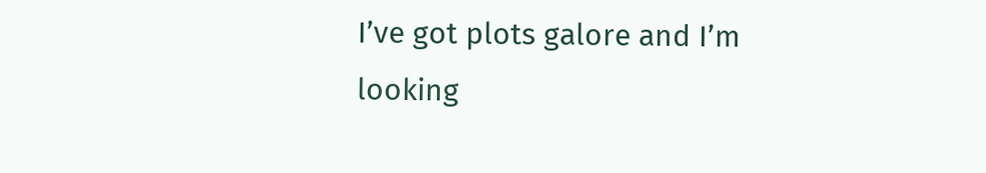I’ve got plots galore and I’m looking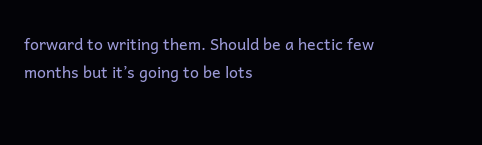forward to writing them. Should be a hectic few months but it’s going to be lots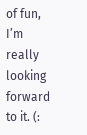of fun, I’m really looking forward to it. (: